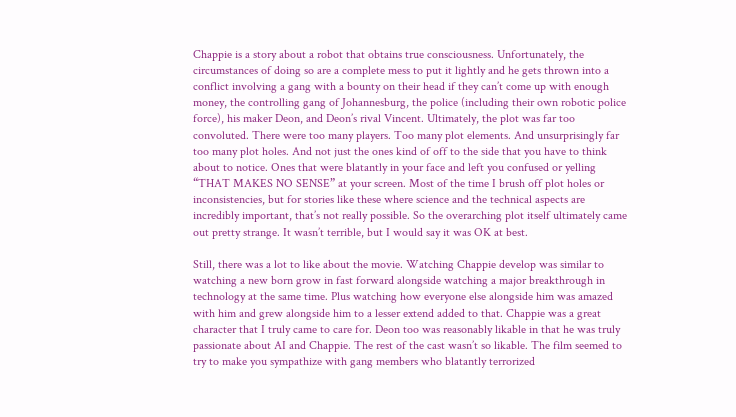Chappie is a story about a robot that obtains true consciousness. Unfortunately, the circumstances of doing so are a complete mess to put it lightly and he gets thrown into a conflict involving a gang with a bounty on their head if they can’t come up with enough money, the controlling gang of Johannesburg, the police (including their own robotic police force), his maker Deon, and Deon’s rival Vincent. Ultimately, the plot was far too convoluted. There were too many players. Too many plot elements. And unsurprisingly far too many plot holes. And not just the ones kind of off to the side that you have to think about to notice. Ones that were blatantly in your face and left you confused or yelling “THAT MAKES NO SENSE” at your screen. Most of the time I brush off plot holes or inconsistencies, but for stories like these where science and the technical aspects are incredibly important, that’s not really possible. So the overarching plot itself ultimately came out pretty strange. It wasn’t terrible, but I would say it was OK at best.

Still, there was a lot to like about the movie. Watching Chappie develop was similar to watching a new born grow in fast forward alongside watching a major breakthrough in technology at the same time. Plus watching how everyone else alongside him was amazed with him and grew alongside him to a lesser extend added to that. Chappie was a great character that I truly came to care for. Deon too was reasonably likable in that he was truly passionate about AI and Chappie. The rest of the cast wasn’t so likable. The film seemed to try to make you sympathize with gang members who blatantly terrorized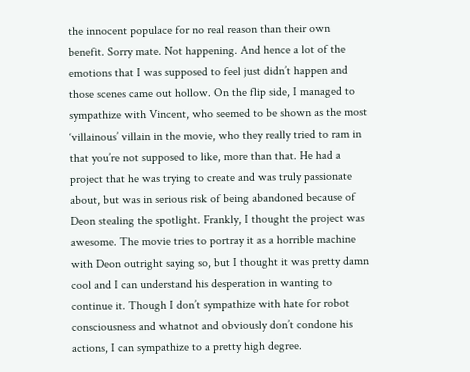the innocent populace for no real reason than their own benefit. Sorry mate. Not happening. And hence a lot of the emotions that I was supposed to feel just didn’t happen and those scenes came out hollow. On the flip side, I managed to sympathize with Vincent, who seemed to be shown as the most ‘villainous’ villain in the movie, who they really tried to ram in that you’re not supposed to like, more than that. He had a project that he was trying to create and was truly passionate about, but was in serious risk of being abandoned because of Deon stealing the spotlight. Frankly, I thought the project was awesome. The movie tries to portray it as a horrible machine with Deon outright saying so, but I thought it was pretty damn cool and I can understand his desperation in wanting to continue it. Though I don’t sympathize with hate for robot consciousness and whatnot and obviously don’t condone his actions, I can sympathize to a pretty high degree.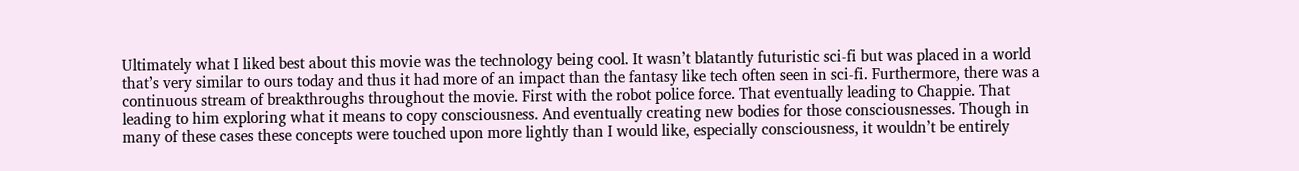Ultimately what I liked best about this movie was the technology being cool. It wasn’t blatantly futuristic sci-fi but was placed in a world that’s very similar to ours today and thus it had more of an impact than the fantasy like tech often seen in sci-fi. Furthermore, there was a continuous stream of breakthroughs throughout the movie. First with the robot police force. That eventually leading to Chappie. That leading to him exploring what it means to copy consciousness. And eventually creating new bodies for those consciousnesses. Though in many of these cases these concepts were touched upon more lightly than I would like, especially consciousness, it wouldn’t be entirely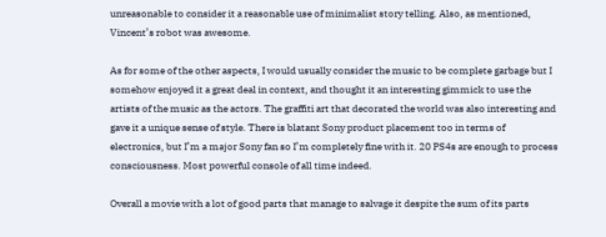unreasonable to consider it a reasonable use of minimalist story telling. Also, as mentioned, Vincent’s robot was awesome.

As for some of the other aspects, I would usually consider the music to be complete garbage but I somehow enjoyed it a great deal in context, and thought it an interesting gimmick to use the artists of the music as the actors. The graffiti art that decorated the world was also interesting and gave it a unique sense of style. There is blatant Sony product placement too in terms of electronics, but I’m a major Sony fan so I’m completely fine with it. 20 PS4s are enough to process consciousness. Most powerful console of all time indeed.

Overall a movie with a lot of good parts that manage to salvage it despite the sum of its parts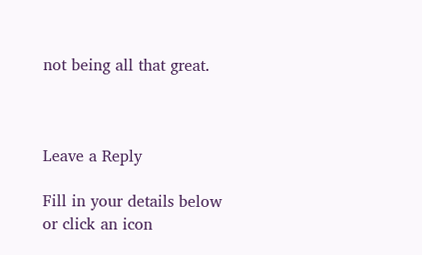not being all that great.



Leave a Reply

Fill in your details below or click an icon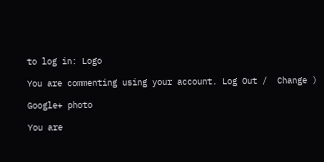to log in: Logo

You are commenting using your account. Log Out /  Change )

Google+ photo

You are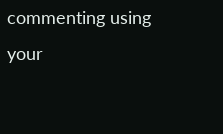commenting using your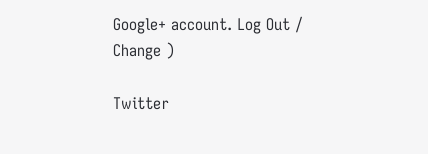Google+ account. Log Out /  Change )

Twitter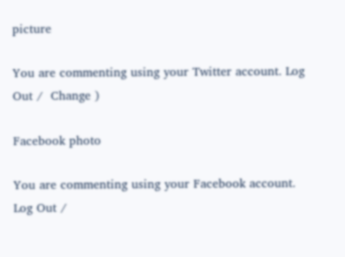picture

You are commenting using your Twitter account. Log Out /  Change )

Facebook photo

You are commenting using your Facebook account. Log Out /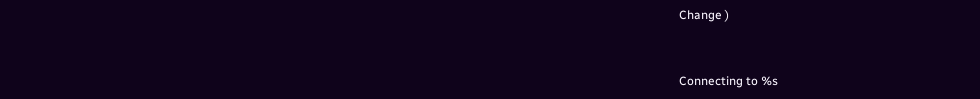Change )


Connecting to %s